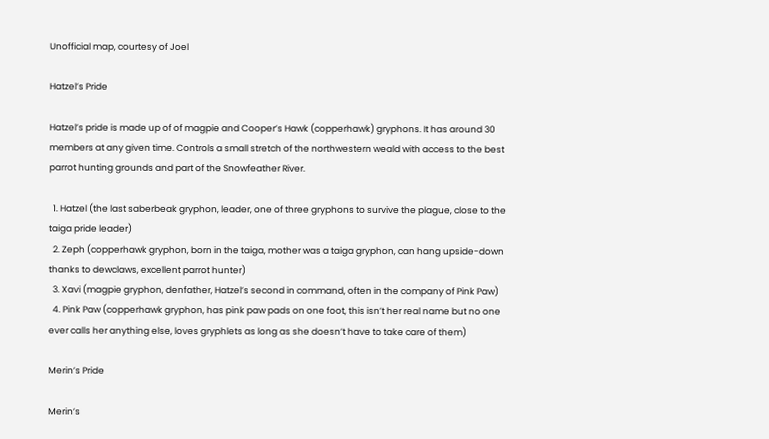Unofficial map, courtesy of Joel

Hatzel’s Pride

Hatzel’s pride is made up of of magpie and Cooper’s Hawk (copperhawk) gryphons. It has around 30 members at any given time. Controls a small stretch of the northwestern weald with access to the best parrot hunting grounds and part of the Snowfeather River.

  1. Hatzel (the last saberbeak gryphon, leader, one of three gryphons to survive the plague, close to the taiga pride leader)
  2. Zeph (copperhawk gryphon, born in the taiga, mother was a taiga gryphon, can hang upside-down thanks to dewclaws, excellent parrot hunter)
  3. Xavi (magpie gryphon, denfather, Hatzel’s second in command, often in the company of Pink Paw)
  4. Pink Paw (copperhawk gryphon, has pink paw pads on one foot, this isn’t her real name but no one ever calls her anything else, loves gryphlets as long as she doesn’t have to take care of them)

Merin’s Pride

Merin’s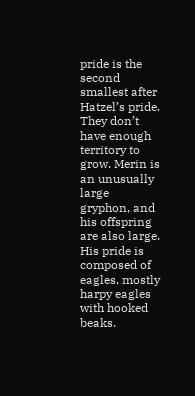pride is the second smallest after Hatzel’s pride. They don’t have enough territory to grow. Merin is an unusually large gryphon, and his offspring are also large. His pride is composed of eagles, mostly harpy eagles with hooked beaks.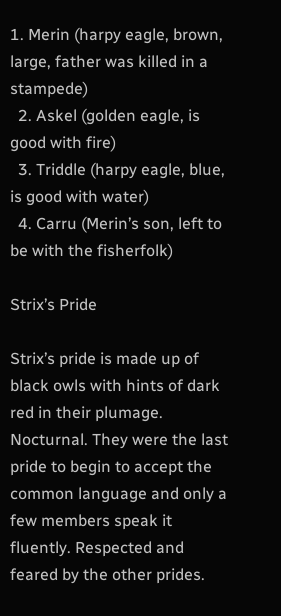1. Merin (harpy eagle, brown, large, father was killed in a stampede)
  2. Askel (golden eagle, is good with fire)
  3. Triddle (harpy eagle, blue, is good with water)
  4. Carru (Merin’s son, left to be with the fisherfolk)

Strix’s Pride

Strix’s pride is made up of black owls with hints of dark red in their plumage. Nocturnal. They were the last pride to begin to accept the common language and only a few members speak it fluently. Respected and feared by the other prides.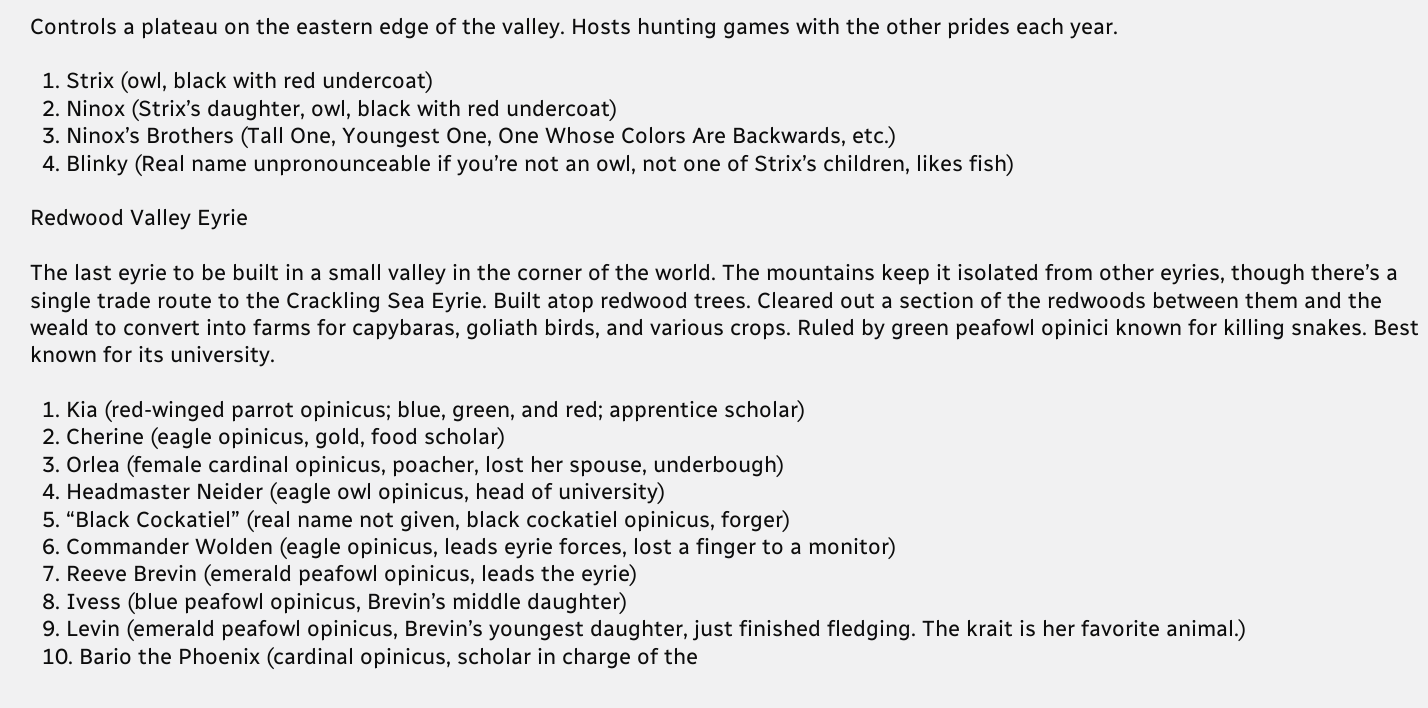Controls a plateau on the eastern edge of the valley. Hosts hunting games with the other prides each year.

  1. Strix (owl, black with red undercoat)
  2. Ninox (Strix’s daughter, owl, black with red undercoat)
  3. Ninox’s Brothers (Tall One, Youngest One, One Whose Colors Are Backwards, etc.)
  4. Blinky (Real name unpronounceable if you’re not an owl, not one of Strix’s children, likes fish)

Redwood Valley Eyrie

The last eyrie to be built in a small valley in the corner of the world. The mountains keep it isolated from other eyries, though there’s a single trade route to the Crackling Sea Eyrie. Built atop redwood trees. Cleared out a section of the redwoods between them and the weald to convert into farms for capybaras, goliath birds, and various crops. Ruled by green peafowl opinici known for killing snakes. Best known for its university.

  1. Kia (red-winged parrot opinicus; blue, green, and red; apprentice scholar)
  2. Cherine (eagle opinicus, gold, food scholar)
  3. Orlea (female cardinal opinicus, poacher, lost her spouse, underbough)
  4. Headmaster Neider (eagle owl opinicus, head of university)
  5. “Black Cockatiel” (real name not given, black cockatiel opinicus, forger)
  6. Commander Wolden (eagle opinicus, leads eyrie forces, lost a finger to a monitor)
  7. Reeve Brevin (emerald peafowl opinicus, leads the eyrie)
  8. Ivess (blue peafowl opinicus, Brevin’s middle daughter)
  9. Levin (emerald peafowl opinicus, Brevin’s youngest daughter, just finished fledging. The krait is her favorite animal.)
  10. Bario the Phoenix (cardinal opinicus, scholar in charge of the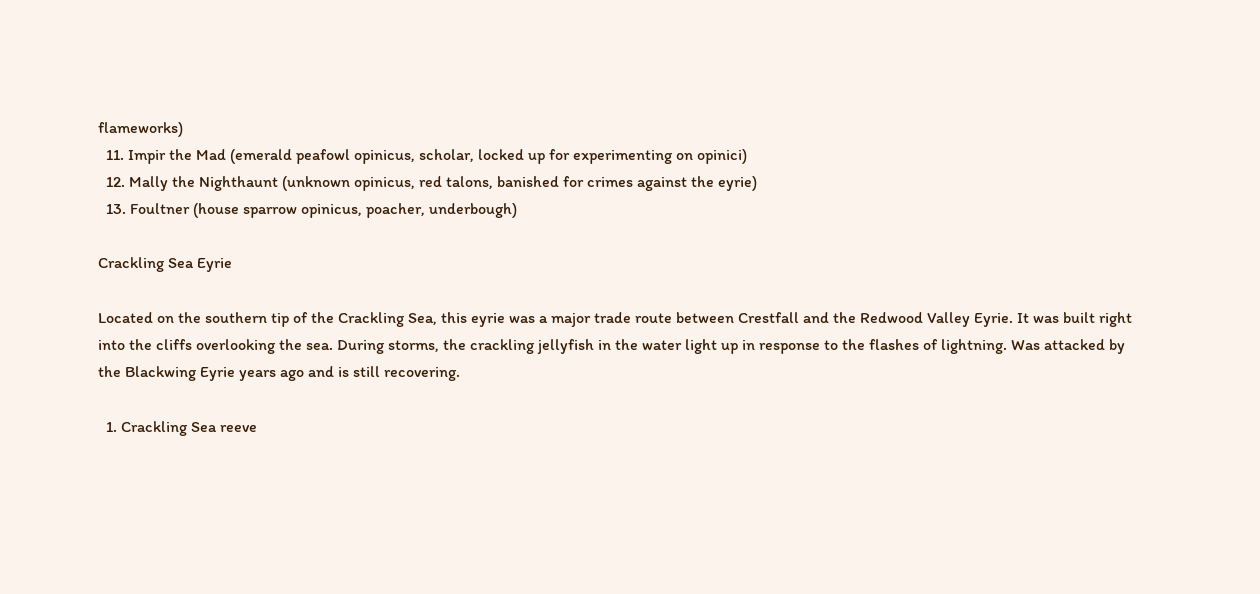flameworks)
  11. Impir the Mad (emerald peafowl opinicus, scholar, locked up for experimenting on opinici)
  12. Mally the Nighthaunt (unknown opinicus, red talons, banished for crimes against the eyrie)
  13. Foultner (house sparrow opinicus, poacher, underbough)

Crackling Sea Eyrie

Located on the southern tip of the Crackling Sea, this eyrie was a major trade route between Crestfall and the Redwood Valley Eyrie. It was built right into the cliffs overlooking the sea. During storms, the crackling jellyfish in the water light up in response to the flashes of lightning. Was attacked by the Blackwing Eyrie years ago and is still recovering.

  1. Crackling Sea reeve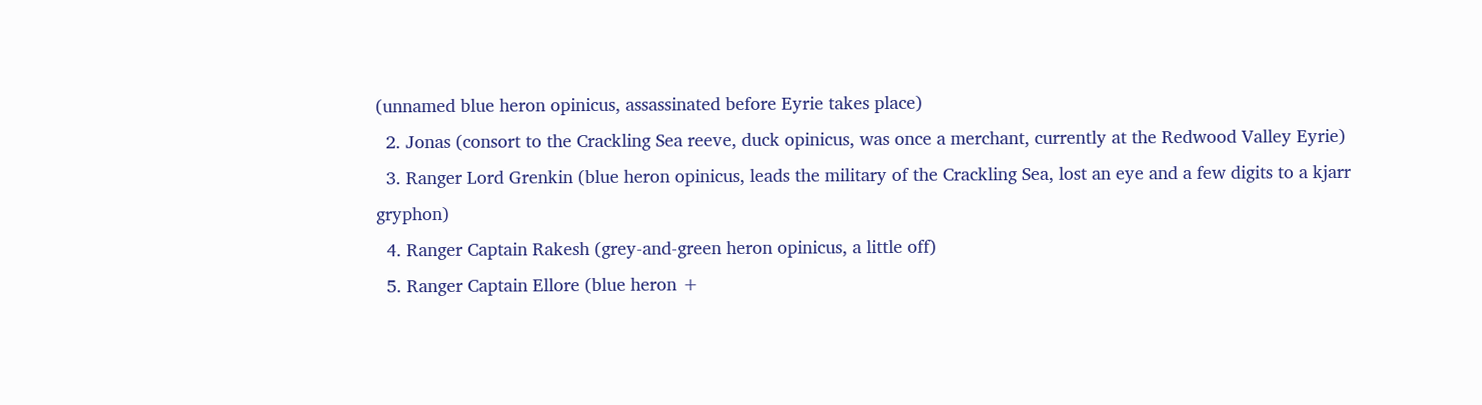(unnamed blue heron opinicus, assassinated before Eyrie takes place)
  2. Jonas (consort to the Crackling Sea reeve, duck opinicus, was once a merchant, currently at the Redwood Valley Eyrie)
  3. Ranger Lord Grenkin (blue heron opinicus, leads the military of the Crackling Sea, lost an eye and a few digits to a kjarr gryphon)
  4. Ranger Captain Rakesh (grey-and-green heron opinicus, a little off)
  5. Ranger Captain Ellore (blue heron +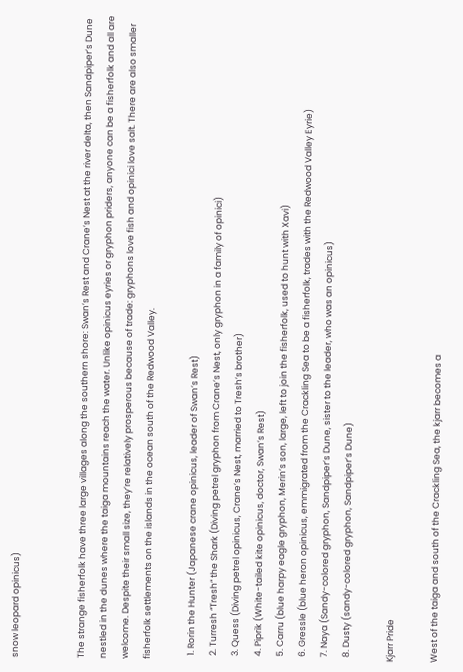snow leopard opinicus)


The strange fisherfolk have three large villages along the southern shore: Swan’s Rest and Crane’s Nest at the river delta, then Sandpiper’s Dune nestled in the dunes where the taiga mountains reach the water. Unlike opinicus eyries or gryphon priders, anyone can be a fisherfolk and all are welcome. Despite their small size, they’re relatively prosperous because of trade: gryphons love fish and opinici love salt. There are also smaller fisherfolk settlements on the islands in the ocean south of the Redwood Valley.

  1. Rorin the Hunter (Japanese crane opinicus, leader of Swan’s Rest)
  2. Turresh “Tresh” the Shark (Diving petrel gryphon from Crane’s Nest, only gryphon in a family of opinici)
  3. Quess (Diving petrel opinicus, Crane’s Nest, married to Tresh’s brother)
  4. Piprik (White-tailed kite opinicus, doctor, Swan’s Rest)
  5. Carru (blue harpy eagle gryphon, Merin’s son, large, left to join the fisherfolk, used to hunt with Xavi)
  6. Gressle (blue heron opinicus, emmigrated from the Crackling Sea to be a fisherfolk, trades with the Redwood Valley Eyrie)
  7. Naya (Sandy-colored gryphon, Sandpiper’s Dune, sister to the leader, who was an opinicus)
  8. Dusty (sandy-colored gryphon, Sandpiper’s Dune)

Kjarr Pride

West of the taiga and south of the Crackling Sea, the kjarr becomes a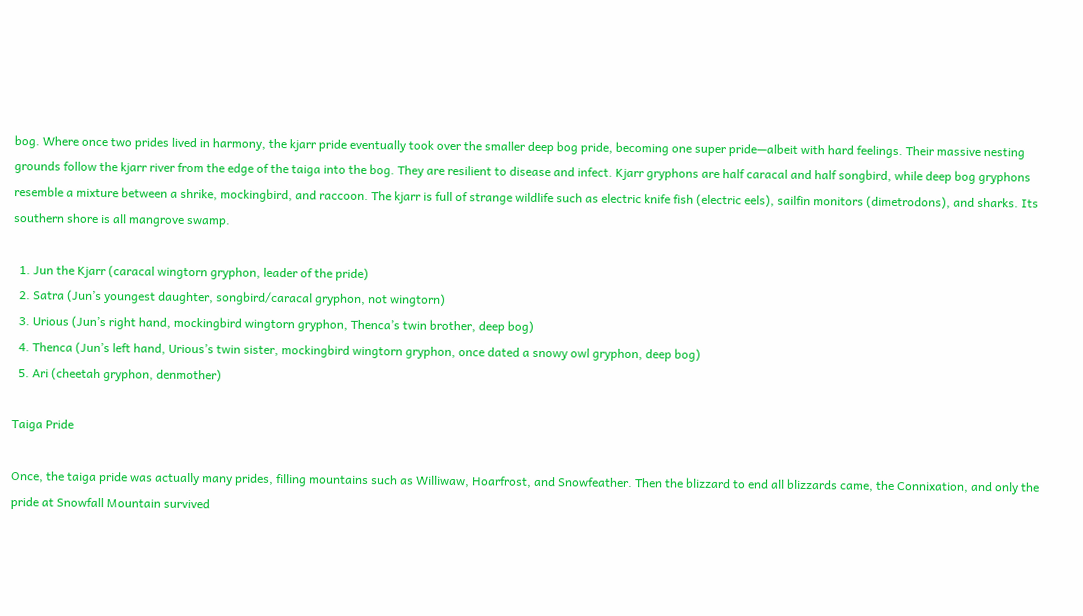bog. Where once two prides lived in harmony, the kjarr pride eventually took over the smaller deep bog pride, becoming one super pride—albeit with hard feelings. Their massive nesting grounds follow the kjarr river from the edge of the taiga into the bog. They are resilient to disease and infect. Kjarr gryphons are half caracal and half songbird, while deep bog gryphons resemble a mixture between a shrike, mockingbird, and raccoon. The kjarr is full of strange wildlife such as electric knife fish (electric eels), sailfin monitors (dimetrodons), and sharks. Its southern shore is all mangrove swamp.

  1. Jun the Kjarr (caracal wingtorn gryphon, leader of the pride)
  2. Satra (Jun’s youngest daughter, songbird/caracal gryphon, not wingtorn)
  3. Urious (Jun’s right hand, mockingbird wingtorn gryphon, Thenca’s twin brother, deep bog)
  4. Thenca (Jun’s left hand, Urious’s twin sister, mockingbird wingtorn gryphon, once dated a snowy owl gryphon, deep bog)
  5. Ari (cheetah gryphon, denmother)

Taiga Pride

Once, the taiga pride was actually many prides, filling mountains such as Williwaw, Hoarfrost, and Snowfeather. Then the blizzard to end all blizzards came, the Connixation, and only the pride at Snowfall Mountain survived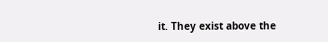it. They exist above the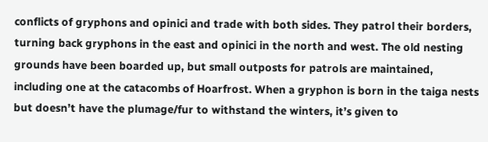conflicts of gryphons and opinici and trade with both sides. They patrol their borders, turning back gryphons in the east and opinici in the north and west. The old nesting grounds have been boarded up, but small outposts for patrols are maintained, including one at the catacombs of Hoarfrost. When a gryphon is born in the taiga nests but doesn’t have the plumage/fur to withstand the winters, it’s given to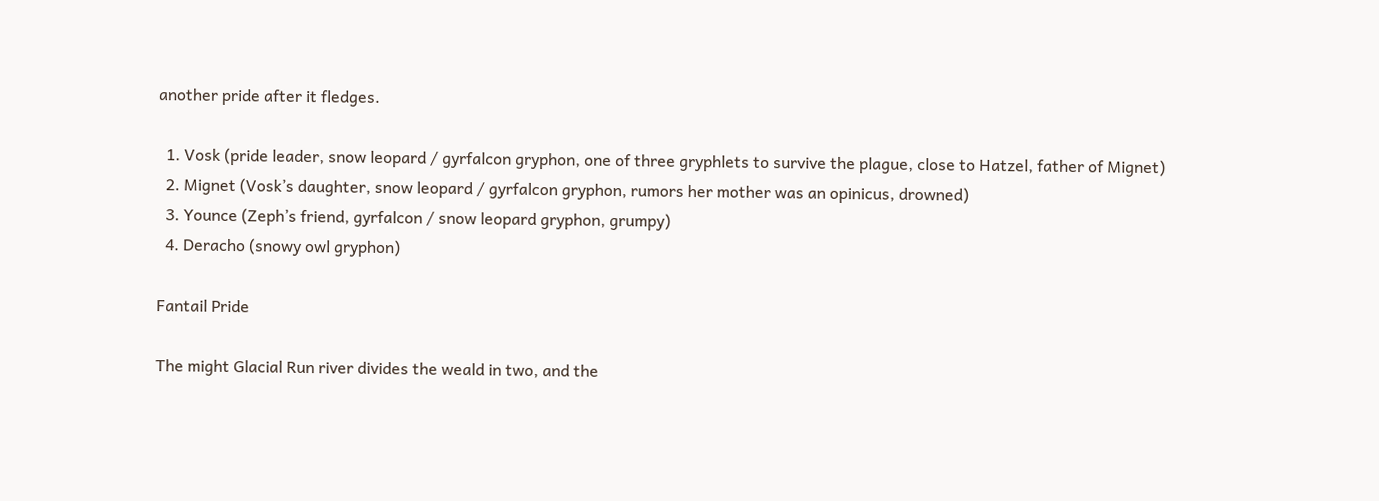another pride after it fledges.

  1. Vosk (pride leader, snow leopard / gyrfalcon gryphon, one of three gryphlets to survive the plague, close to Hatzel, father of Mignet)
  2. Mignet (Vosk’s daughter, snow leopard / gyrfalcon gryphon, rumors her mother was an opinicus, drowned)
  3. Younce (Zeph’s friend, gyrfalcon / snow leopard gryphon, grumpy)
  4. Deracho (snowy owl gryphon)

Fantail Pride

The might Glacial Run river divides the weald in two, and the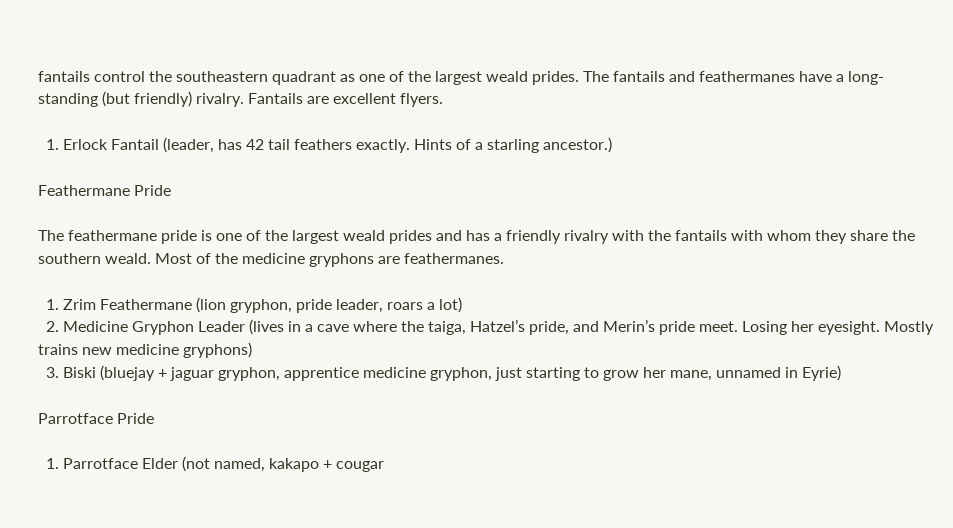fantails control the southeastern quadrant as one of the largest weald prides. The fantails and feathermanes have a long-standing (but friendly) rivalry. Fantails are excellent flyers.

  1. Erlock Fantail (leader, has 42 tail feathers exactly. Hints of a starling ancestor.)

Feathermane Pride

The feathermane pride is one of the largest weald prides and has a friendly rivalry with the fantails with whom they share the southern weald. Most of the medicine gryphons are feathermanes.

  1. Zrim Feathermane (lion gryphon, pride leader, roars a lot)
  2. Medicine Gryphon Leader (lives in a cave where the taiga, Hatzel’s pride, and Merin’s pride meet. Losing her eyesight. Mostly trains new medicine gryphons)
  3. Biski (bluejay + jaguar gryphon, apprentice medicine gryphon, just starting to grow her mane, unnamed in Eyrie)

Parrotface Pride

  1. Parrotface Elder (not named, kakapo + cougar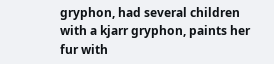gryphon, had several children with a kjarr gryphon, paints her fur with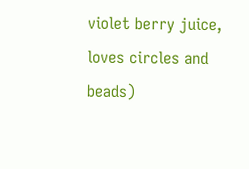violet berry juice, loves circles and beads)